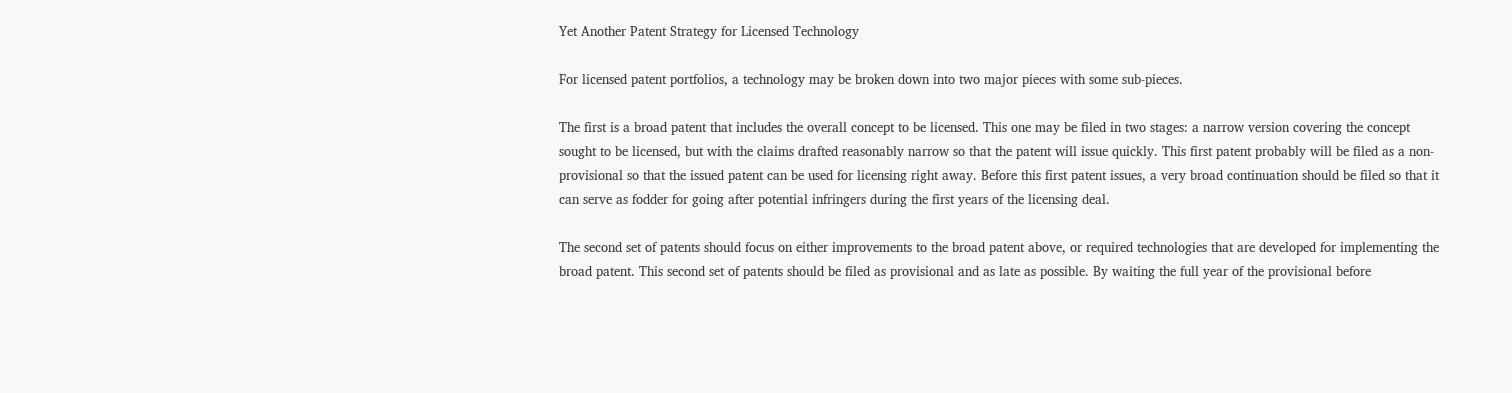Yet Another Patent Strategy for Licensed Technology

For licensed patent portfolios, a technology may be broken down into two major pieces with some sub-pieces.

The first is a broad patent that includes the overall concept to be licensed. This one may be filed in two stages: a narrow version covering the concept sought to be licensed, but with the claims drafted reasonably narrow so that the patent will issue quickly. This first patent probably will be filed as a non-provisional so that the issued patent can be used for licensing right away. Before this first patent issues, a very broad continuation should be filed so that it can serve as fodder for going after potential infringers during the first years of the licensing deal.

The second set of patents should focus on either improvements to the broad patent above, or required technologies that are developed for implementing the broad patent. This second set of patents should be filed as provisional and as late as possible. By waiting the full year of the provisional before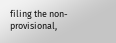filing the non-provisional,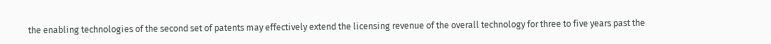the enabling technologies of the second set of patents may effectively extend the licensing revenue of the overall technology for three to five years past the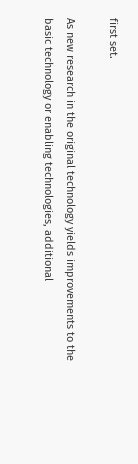first set.

As new research in the original technology yields improvements to the basic technology or enabling technologies, additional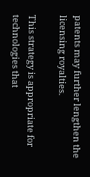patents may further lengthen the licensing royalties.

This strategy is appropriate for technologies that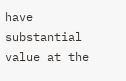have substantial value at the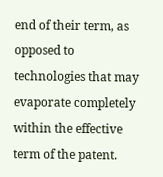end of their term, as opposed to technologies that may evaporate completely within the effective term of the patent.